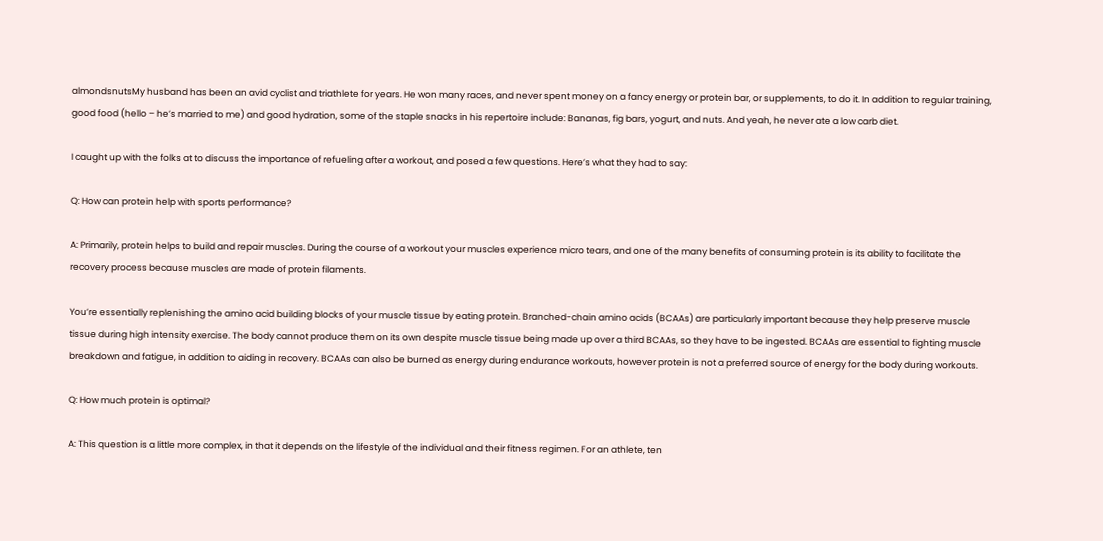almondsnutsMy husband has been an avid cyclist and triathlete for years. He won many races, and never spent money on a fancy energy or protein bar, or supplements, to do it. In addition to regular training, good food (hello – he’s married to me) and good hydration, some of the staple snacks in his repertoire include: Bananas, fig bars, yogurt, and nuts. And yeah, he never ate a low carb diet.

I caught up with the folks at to discuss the importance of refueling after a workout, and posed a few questions. Here’s what they had to say:

Q: How can protein help with sports performance?

A: Primarily, protein helps to build and repair muscles. During the course of a workout your muscles experience micro tears, and one of the many benefits of consuming protein is its ability to facilitate the recovery process because muscles are made of protein filaments.

You’re essentially replenishing the amino acid building blocks of your muscle tissue by eating protein. Branched-chain amino acids (BCAAs) are particularly important because they help preserve muscle tissue during high intensity exercise. The body cannot produce them on its own despite muscle tissue being made up over a third BCAAs, so they have to be ingested. BCAAs are essential to fighting muscle breakdown and fatigue, in addition to aiding in recovery. BCAAs can also be burned as energy during endurance workouts, however protein is not a preferred source of energy for the body during workouts.

Q: How much protein is optimal?

A: This question is a little more complex, in that it depends on the lifestyle of the individual and their fitness regimen. For an athlete, ten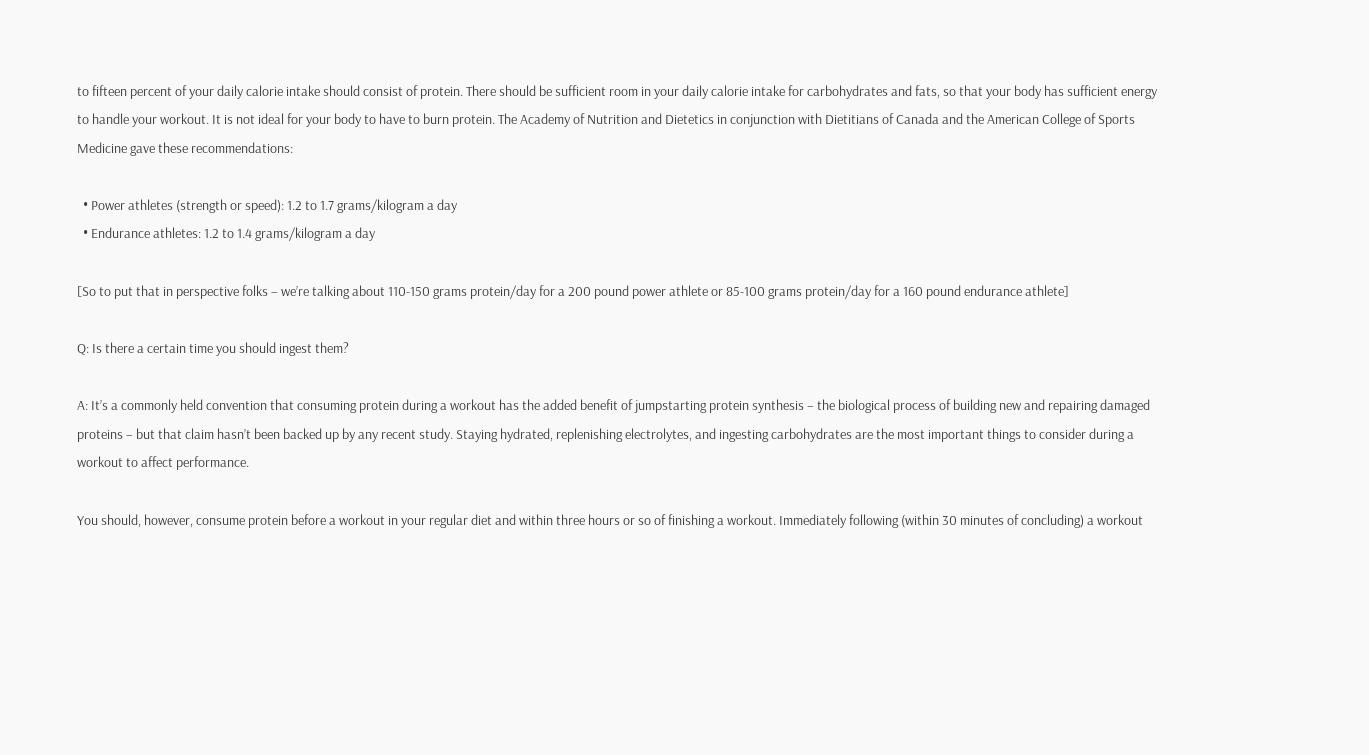to fifteen percent of your daily calorie intake should consist of protein. There should be sufficient room in your daily calorie intake for carbohydrates and fats, so that your body has sufficient energy to handle your workout. It is not ideal for your body to have to burn protein. The Academy of Nutrition and Dietetics in conjunction with Dietitians of Canada and the American College of Sports Medicine gave these recommendations:

  • Power athletes (strength or speed): 1.2 to 1.7 grams/kilogram a day
  • Endurance athletes: 1.2 to 1.4 grams/kilogram a day

[So to put that in perspective folks – we’re talking about 110-150 grams protein/day for a 200 pound power athlete or 85-100 grams protein/day for a 160 pound endurance athlete]

Q: Is there a certain time you should ingest them?

A: It’s a commonly held convention that consuming protein during a workout has the added benefit of jumpstarting protein synthesis – the biological process of building new and repairing damaged proteins – but that claim hasn’t been backed up by any recent study. Staying hydrated, replenishing electrolytes, and ingesting carbohydrates are the most important things to consider during a workout to affect performance.

You should, however, consume protein before a workout in your regular diet and within three hours or so of finishing a workout. Immediately following (within 30 minutes of concluding) a workout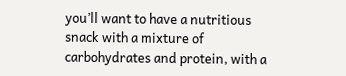you’ll want to have a nutritious snack with a mixture of carbohydrates and protein, with a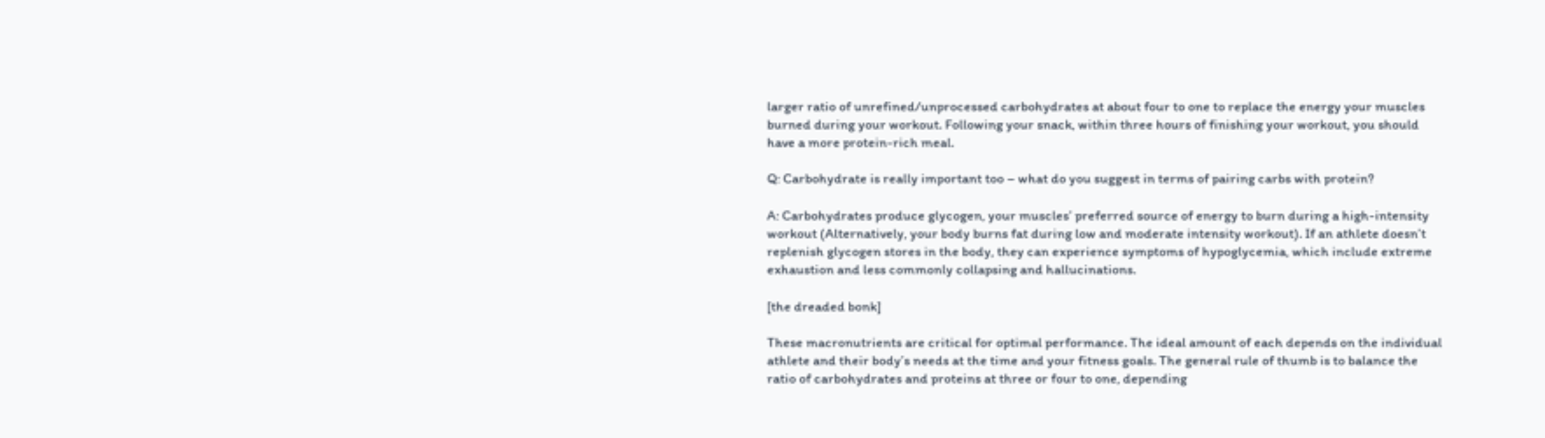larger ratio of unrefined/unprocessed carbohydrates at about four to one to replace the energy your muscles burned during your workout. Following your snack, within three hours of finishing your workout, you should have a more protein-rich meal.

Q: Carbohydrate is really important too – what do you suggest in terms of pairing carbs with protein?

A: Carbohydrates produce glycogen, your muscles’ preferred source of energy to burn during a high-intensity workout (Alternatively, your body burns fat during low and moderate intensity workout). If an athlete doesn’t replenish glycogen stores in the body, they can experience symptoms of hypoglycemia, which include extreme exhaustion and less commonly collapsing and hallucinations.

[the dreaded bonk]

These macronutrients are critical for optimal performance. The ideal amount of each depends on the individual athlete and their body’s needs at the time and your fitness goals. The general rule of thumb is to balance the ratio of carbohydrates and proteins at three or four to one, depending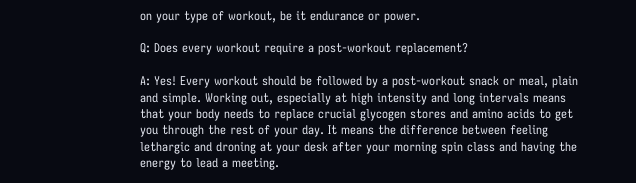on your type of workout, be it endurance or power.

Q: Does every workout require a post-workout replacement?

A: Yes! Every workout should be followed by a post-workout snack or meal, plain and simple. Working out, especially at high intensity and long intervals means that your body needs to replace crucial glycogen stores and amino acids to get you through the rest of your day. It means the difference between feeling lethargic and droning at your desk after your morning spin class and having the energy to lead a meeting.